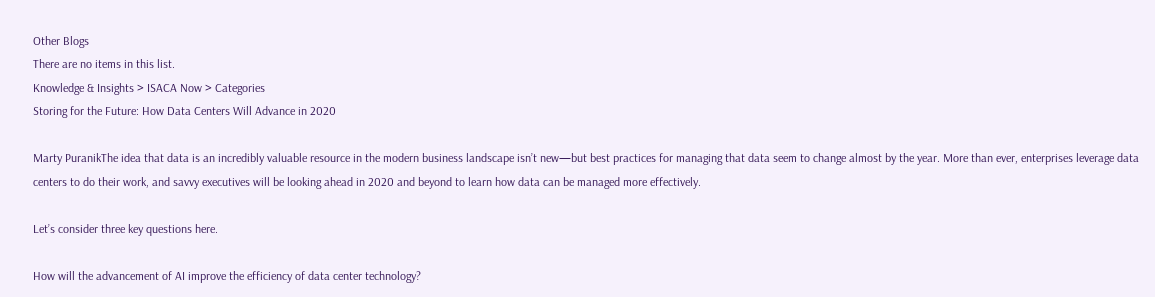Other Blogs
There are no items in this list.
Knowledge & Insights > ISACA Now > Categories
Storing for the Future: How Data Centers Will Advance in 2020

Marty PuranikThe idea that data is an incredibly valuable resource in the modern business landscape isn’t new—but best practices for managing that data seem to change almost by the year. More than ever, enterprises leverage data centers to do their work, and savvy executives will be looking ahead in 2020 and beyond to learn how data can be managed more effectively.

Let’s consider three key questions here.

How will the advancement of AI improve the efficiency of data center technology?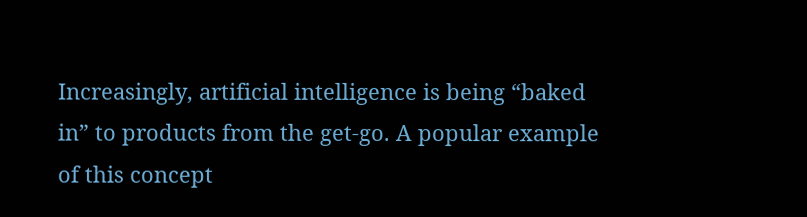Increasingly, artificial intelligence is being “baked in” to products from the get-go. A popular example of this concept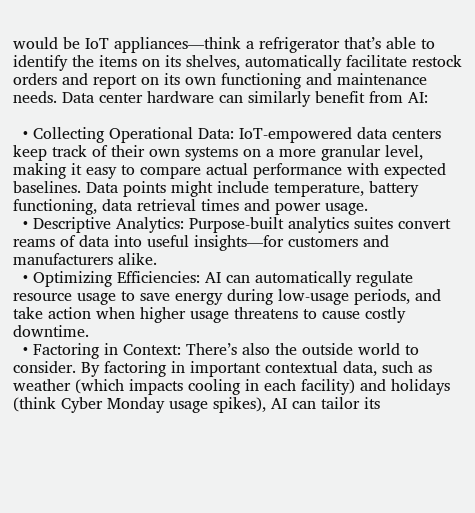would be IoT appliances—think a refrigerator that’s able to identify the items on its shelves, automatically facilitate restock orders and report on its own functioning and maintenance needs. Data center hardware can similarly benefit from AI:

  • Collecting Operational Data: IoT-empowered data centers keep track of their own systems on a more granular level, making it easy to compare actual performance with expected baselines. Data points might include temperature, battery functioning, data retrieval times and power usage.
  • Descriptive Analytics: Purpose-built analytics suites convert reams of data into useful insights—for customers and manufacturers alike.
  • Optimizing Efficiencies: AI can automatically regulate resource usage to save energy during low-usage periods, and take action when higher usage threatens to cause costly downtime.
  • Factoring in Context: There’s also the outside world to consider. By factoring in important contextual data, such as weather (which impacts cooling in each facility) and holidays (think Cyber Monday usage spikes), AI can tailor its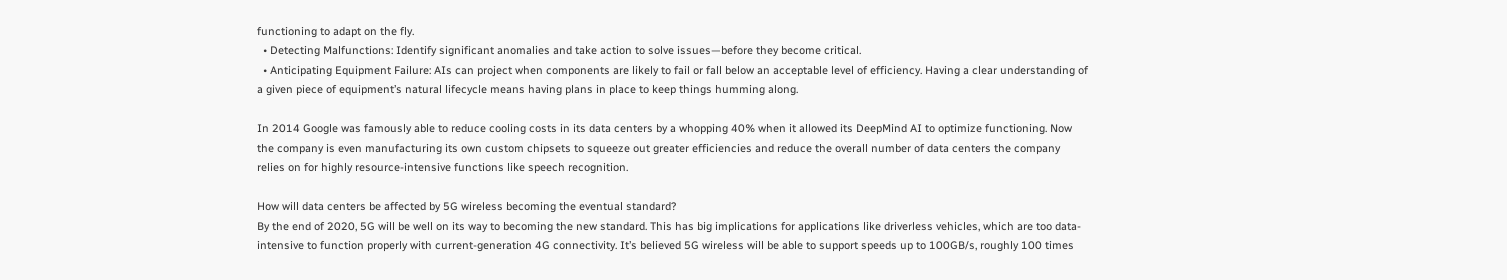functioning to adapt on the fly.
  • Detecting Malfunctions: Identify significant anomalies and take action to solve issues—before they become critical.
  • Anticipating Equipment Failure: AIs can project when components are likely to fail or fall below an acceptable level of efficiency. Having a clear understanding of a given piece of equipment’s natural lifecycle means having plans in place to keep things humming along.

In 2014 Google was famously able to reduce cooling costs in its data centers by a whopping 40% when it allowed its DeepMind AI to optimize functioning. Now the company is even manufacturing its own custom chipsets to squeeze out greater efficiencies and reduce the overall number of data centers the company relies on for highly resource-intensive functions like speech recognition.

How will data centers be affected by 5G wireless becoming the eventual standard?
By the end of 2020, 5G will be well on its way to becoming the new standard. This has big implications for applications like driverless vehicles, which are too data-intensive to function properly with current-generation 4G connectivity. It’s believed 5G wireless will be able to support speeds up to 100GB/s, roughly 100 times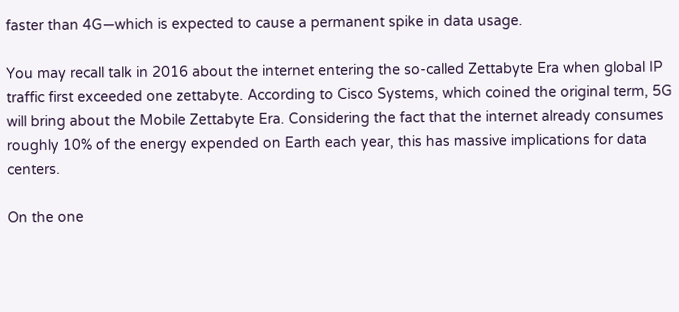faster than 4G—which is expected to cause a permanent spike in data usage.

You may recall talk in 2016 about the internet entering the so-called Zettabyte Era when global IP traffic first exceeded one zettabyte. According to Cisco Systems, which coined the original term, 5G will bring about the Mobile Zettabyte Era. Considering the fact that the internet already consumes roughly 10% of the energy expended on Earth each year, this has massive implications for data centers.

On the one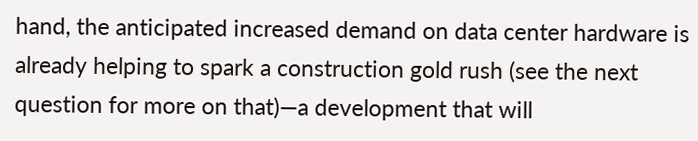hand, the anticipated increased demand on data center hardware is already helping to spark a construction gold rush (see the next question for more on that)—a development that will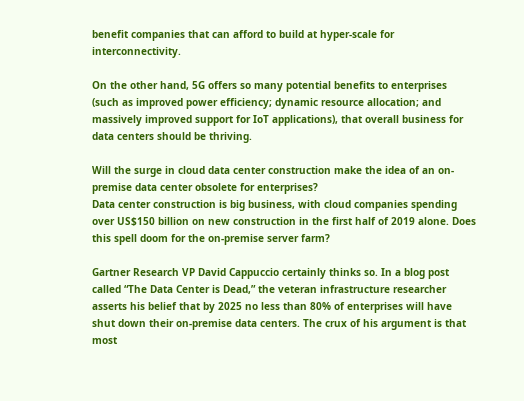benefit companies that can afford to build at hyper-scale for interconnectivity.

On the other hand, 5G offers so many potential benefits to enterprises (such as improved power efficiency; dynamic resource allocation; and massively improved support for IoT applications), that overall business for data centers should be thriving.

Will the surge in cloud data center construction make the idea of an on-premise data center obsolete for enterprises?
Data center construction is big business, with cloud companies spending over US$150 billion on new construction in the first half of 2019 alone. Does this spell doom for the on-premise server farm?

Gartner Research VP David Cappuccio certainly thinks so. In a blog post called “The Data Center is Dead,” the veteran infrastructure researcher asserts his belief that by 2025 no less than 80% of enterprises will have shut down their on-premise data centers. The crux of his argument is that most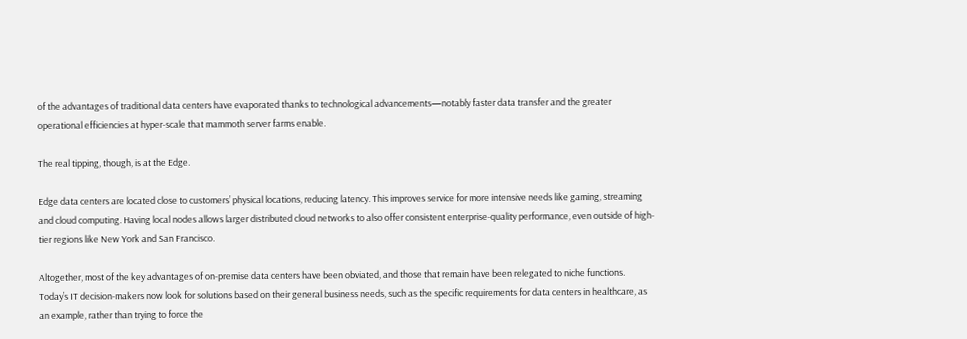of the advantages of traditional data centers have evaporated thanks to technological advancements—notably faster data transfer and the greater operational efficiencies at hyper-scale that mammoth server farms enable.

The real tipping, though, is at the Edge.

Edge data centers are located close to customers’ physical locations, reducing latency. This improves service for more intensive needs like gaming, streaming and cloud computing. Having local nodes allows larger distributed cloud networks to also offer consistent enterprise-quality performance, even outside of high-tier regions like New York and San Francisco.

Altogether, most of the key advantages of on-premise data centers have been obviated, and those that remain have been relegated to niche functions. Today’s IT decision-makers now look for solutions based on their general business needs, such as the specific requirements for data centers in healthcare, as an example, rather than trying to force the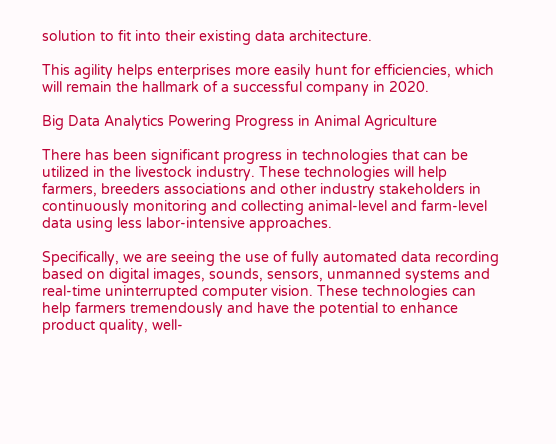solution to fit into their existing data architecture.

This agility helps enterprises more easily hunt for efficiencies, which will remain the hallmark of a successful company in 2020.

Big Data Analytics Powering Progress in Animal Agriculture

There has been significant progress in technologies that can be utilized in the livestock industry. These technologies will help farmers, breeders associations and other industry stakeholders in continuously monitoring and collecting animal-level and farm-level data using less labor-intensive approaches.

Specifically, we are seeing the use of fully automated data recording based on digital images, sounds, sensors, unmanned systems and real-time uninterrupted computer vision. These technologies can help farmers tremendously and have the potential to enhance product quality, well-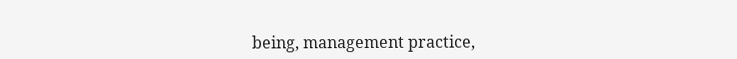being, management practice,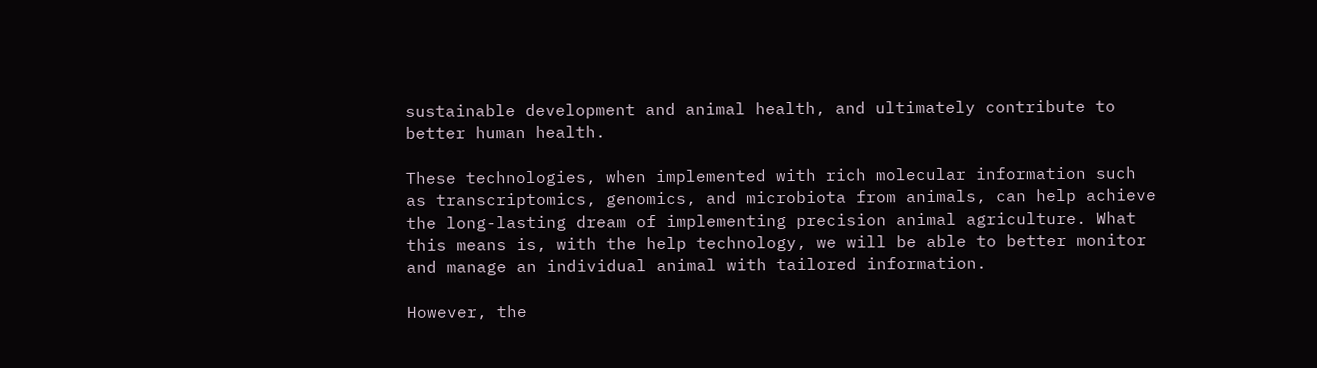sustainable development and animal health, and ultimately contribute to better human health.

These technologies, when implemented with rich molecular information such as transcriptomics, genomics, and microbiota from animals, can help achieve the long-lasting dream of implementing precision animal agriculture. What this means is, with the help technology, we will be able to better monitor and manage an individual animal with tailored information.

However, the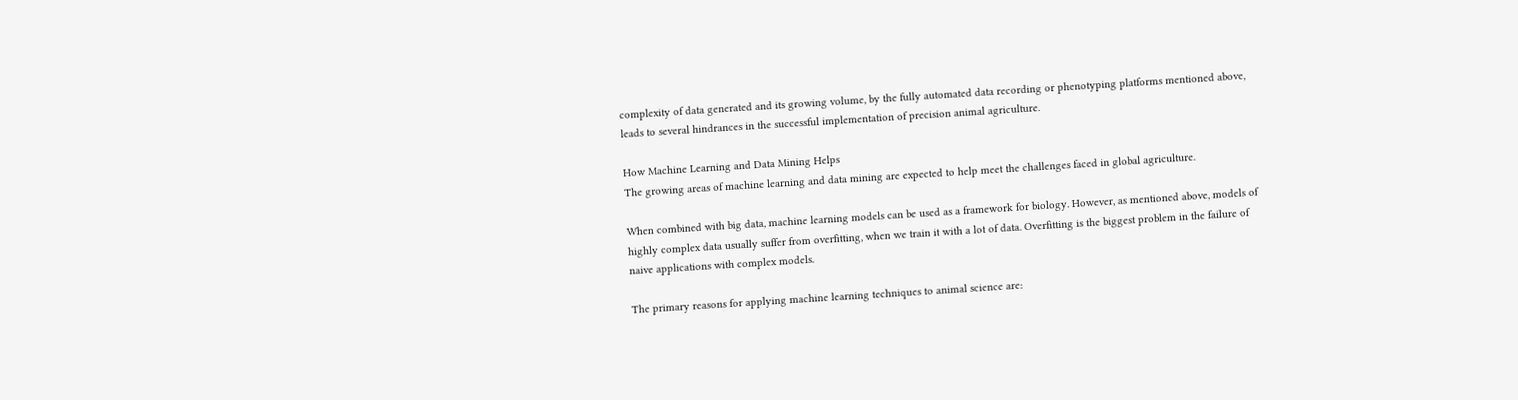complexity of data generated and its growing volume, by the fully automated data recording or phenotyping platforms mentioned above, leads to several hindrances in the successful implementation of precision animal agriculture.

How Machine Learning and Data Mining Helps
The growing areas of machine learning and data mining are expected to help meet the challenges faced in global agriculture.

When combined with big data, machine learning models can be used as a framework for biology. However, as mentioned above, models of highly complex data usually suffer from overfitting, when we train it with a lot of data. Overfitting is the biggest problem in the failure of naive applications with complex models.

The primary reasons for applying machine learning techniques to animal science are: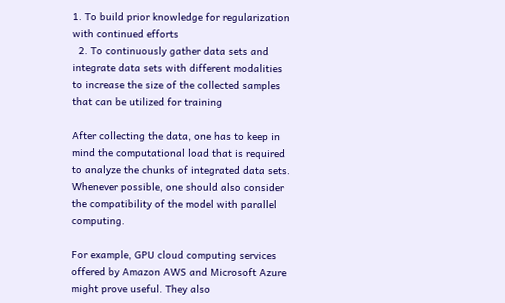1. To build prior knowledge for regularization with continued efforts
  2. To continuously gather data sets and integrate data sets with different modalities to increase the size of the collected samples that can be utilized for training

After collecting the data, one has to keep in mind the computational load that is required to analyze the chunks of integrated data sets. Whenever possible, one should also consider the compatibility of the model with parallel computing.

For example, GPU cloud computing services offered by Amazon AWS and Microsoft Azure might prove useful. They also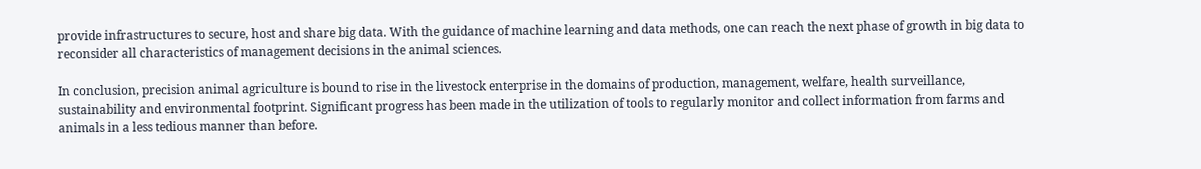provide infrastructures to secure, host and share big data. With the guidance of machine learning and data methods, one can reach the next phase of growth in big data to reconsider all characteristics of management decisions in the animal sciences.

In conclusion, precision animal agriculture is bound to rise in the livestock enterprise in the domains of production, management, welfare, health surveillance, sustainability and environmental footprint. Significant progress has been made in the utilization of tools to regularly monitor and collect information from farms and animals in a less tedious manner than before.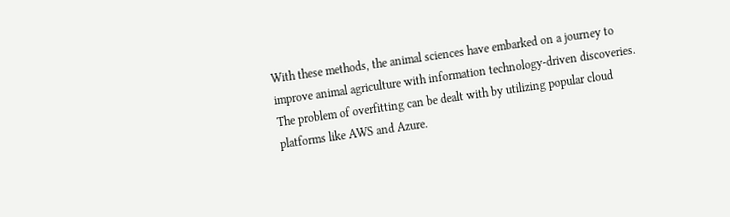With these methods, the animal sciences have embarked on a journey to improve animal agriculture with information technology-driven discoveries. The problem of overfitting can be dealt with by utilizing popular cloud platforms like AWS and Azure.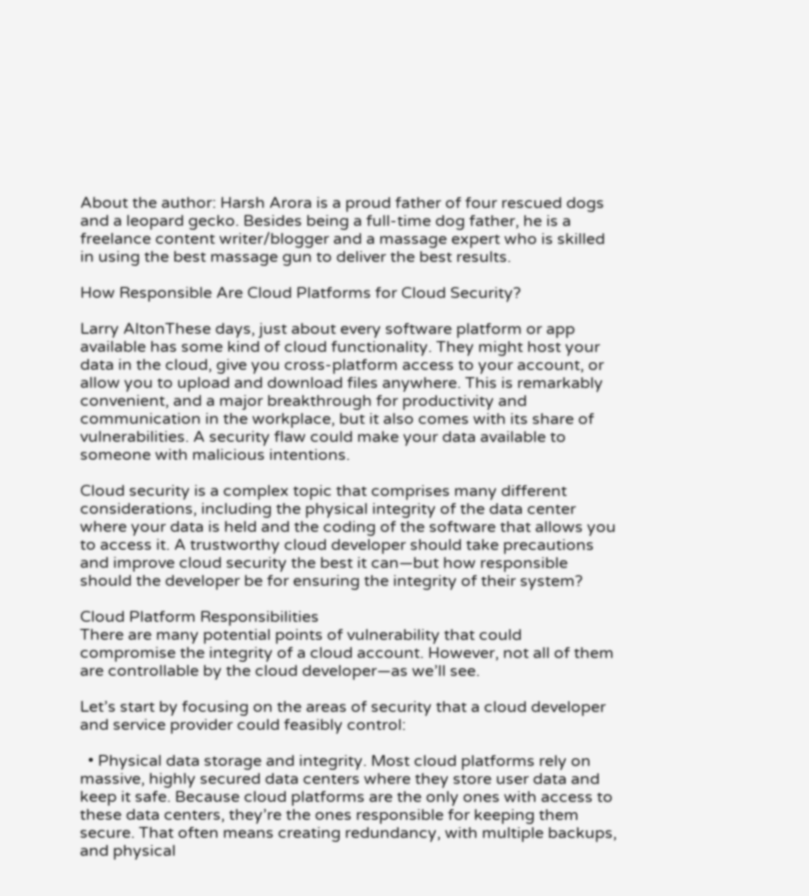About the author: Harsh Arora is a proud father of four rescued dogs and a leopard gecko. Besides being a full-time dog father, he is a freelance content writer/blogger and a massage expert who is skilled in using the best massage gun to deliver the best results.

How Responsible Are Cloud Platforms for Cloud Security?

Larry AltonThese days, just about every software platform or app available has some kind of cloud functionality. They might host your data in the cloud, give you cross-platform access to your account, or allow you to upload and download files anywhere. This is remarkably convenient, and a major breakthrough for productivity and communication in the workplace, but it also comes with its share of vulnerabilities. A security flaw could make your data available to someone with malicious intentions.

Cloud security is a complex topic that comprises many different considerations, including the physical integrity of the data center where your data is held and the coding of the software that allows you to access it. A trustworthy cloud developer should take precautions and improve cloud security the best it can—but how responsible should the developer be for ensuring the integrity of their system?

Cloud Platform Responsibilities
There are many potential points of vulnerability that could compromise the integrity of a cloud account. However, not all of them are controllable by the cloud developer—as we’ll see.

Let’s start by focusing on the areas of security that a cloud developer and service provider could feasibly control:

  • Physical data storage and integrity. Most cloud platforms rely on massive, highly secured data centers where they store user data and keep it safe. Because cloud platforms are the only ones with access to these data centers, they’re the ones responsible for keeping them secure. That often means creating redundancy, with multiple backups, and physical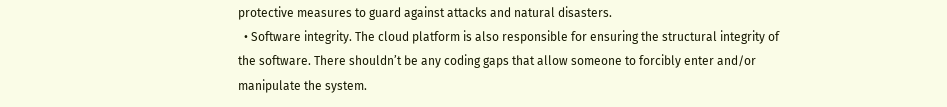protective measures to guard against attacks and natural disasters.
  • Software integrity. The cloud platform is also responsible for ensuring the structural integrity of the software. There shouldn’t be any coding gaps that allow someone to forcibly enter and/or manipulate the system.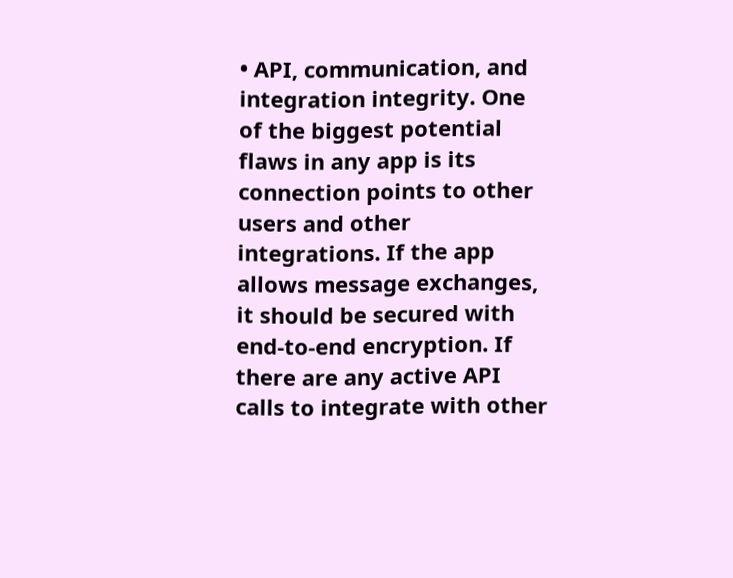• API, communication, and integration integrity. One of the biggest potential flaws in any app is its connection points to other users and other integrations. If the app allows message exchanges, it should be secured with end-to-end encryption. If there are any active API calls to integrate with other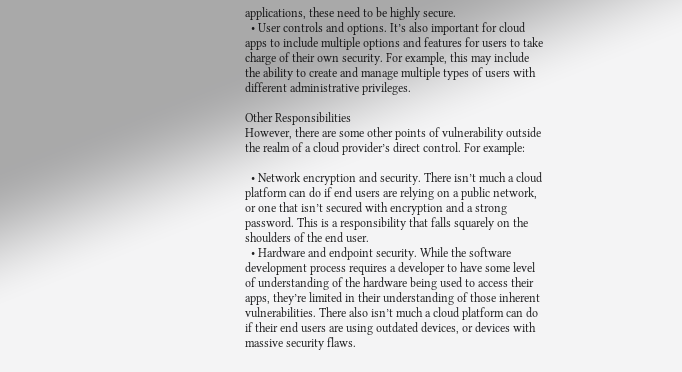applications, these need to be highly secure.
  • User controls and options. It’s also important for cloud apps to include multiple options and features for users to take charge of their own security. For example, this may include the ability to create and manage multiple types of users with different administrative privileges.

Other Responsibilities
However, there are some other points of vulnerability outside the realm of a cloud provider’s direct control. For example:

  • Network encryption and security. There isn’t much a cloud platform can do if end users are relying on a public network, or one that isn’t secured with encryption and a strong password. This is a responsibility that falls squarely on the shoulders of the end user.
  • Hardware and endpoint security. While the software development process requires a developer to have some level of understanding of the hardware being used to access their apps, they’re limited in their understanding of those inherent vulnerabilities. There also isn’t much a cloud platform can do if their end users are using outdated devices, or devices with massive security flaws.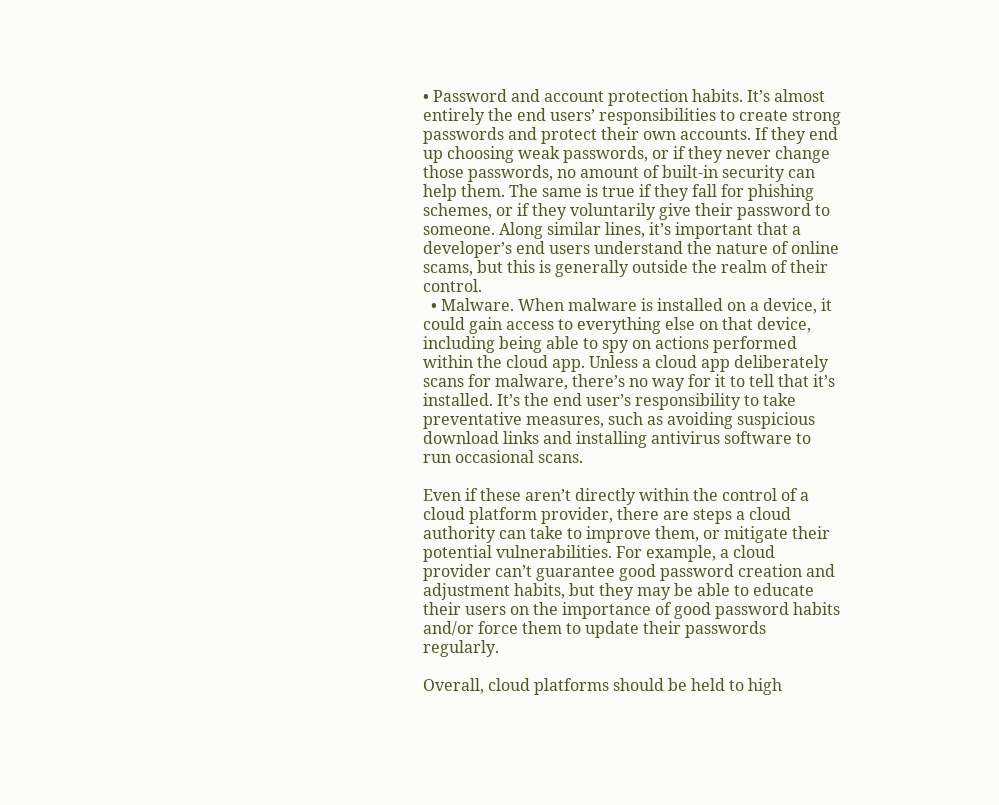• Password and account protection habits. It’s almost entirely the end users’ responsibilities to create strong passwords and protect their own accounts. If they end up choosing weak passwords, or if they never change those passwords, no amount of built-in security can help them. The same is true if they fall for phishing schemes, or if they voluntarily give their password to someone. Along similar lines, it’s important that a developer’s end users understand the nature of online scams, but this is generally outside the realm of their control.
  • Malware. When malware is installed on a device, it could gain access to everything else on that device, including being able to spy on actions performed within the cloud app. Unless a cloud app deliberately scans for malware, there’s no way for it to tell that it’s installed. It’s the end user’s responsibility to take preventative measures, such as avoiding suspicious download links and installing antivirus software to run occasional scans.

Even if these aren’t directly within the control of a cloud platform provider, there are steps a cloud authority can take to improve them, or mitigate their potential vulnerabilities. For example, a cloud provider can’t guarantee good password creation and adjustment habits, but they may be able to educate their users on the importance of good password habits and/or force them to update their passwords regularly.

Overall, cloud platforms should be held to high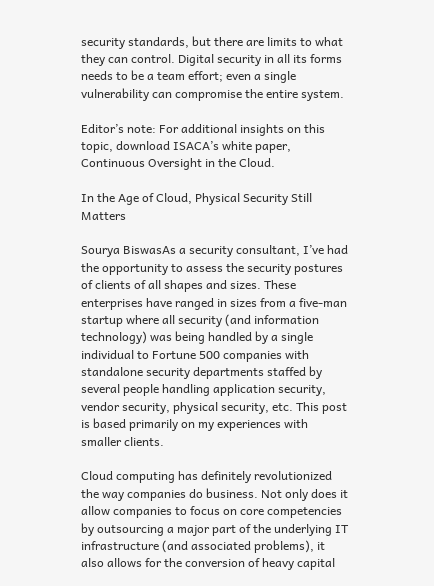security standards, but there are limits to what they can control. Digital security in all its forms needs to be a team effort; even a single vulnerability can compromise the entire system.

Editor’s note: For additional insights on this topic, download ISACA’s white paper, Continuous Oversight in the Cloud.

In the Age of Cloud, Physical Security Still Matters

Sourya BiswasAs a security consultant, I’ve had the opportunity to assess the security postures of clients of all shapes and sizes. These enterprises have ranged in sizes from a five-man startup where all security (and information technology) was being handled by a single individual to Fortune 500 companies with standalone security departments staffed by several people handling application security, vendor security, physical security, etc. This post is based primarily on my experiences with smaller clients.

Cloud computing has definitely revolutionized the way companies do business. Not only does it allow companies to focus on core competencies by outsourcing a major part of the underlying IT infrastructure (and associated problems), it also allows for the conversion of heavy capital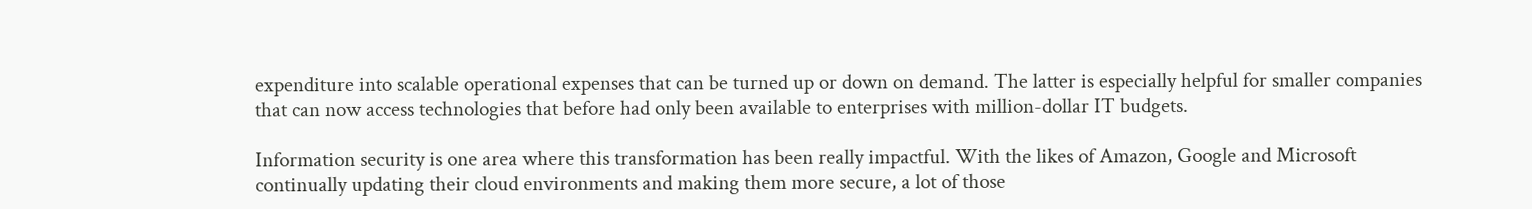expenditure into scalable operational expenses that can be turned up or down on demand. The latter is especially helpful for smaller companies that can now access technologies that before had only been available to enterprises with million-dollar IT budgets.

Information security is one area where this transformation has been really impactful. With the likes of Amazon, Google and Microsoft continually updating their cloud environments and making them more secure, a lot of those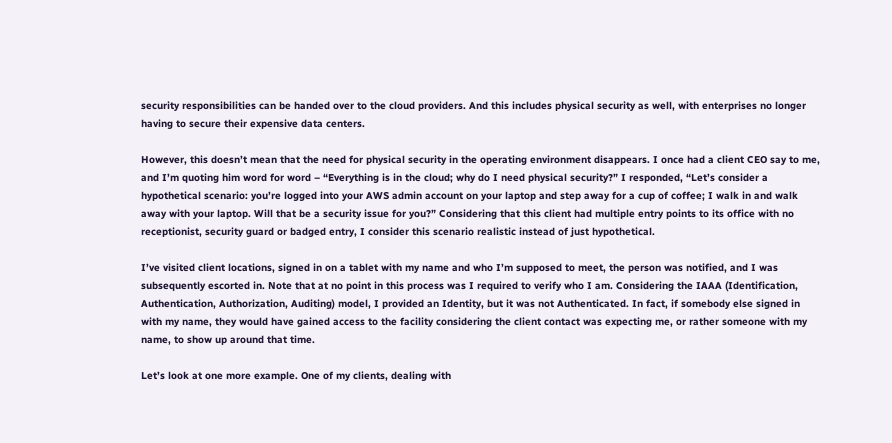security responsibilities can be handed over to the cloud providers. And this includes physical security as well, with enterprises no longer having to secure their expensive data centers.

However, this doesn’t mean that the need for physical security in the operating environment disappears. I once had a client CEO say to me, and I’m quoting him word for word – “Everything is in the cloud; why do I need physical security?” I responded, “Let’s consider a hypothetical scenario: you’re logged into your AWS admin account on your laptop and step away for a cup of coffee; I walk in and walk away with your laptop. Will that be a security issue for you?” Considering that this client had multiple entry points to its office with no receptionist, security guard or badged entry, I consider this scenario realistic instead of just hypothetical.

I’ve visited client locations, signed in on a tablet with my name and who I’m supposed to meet, the person was notified, and I was subsequently escorted in. Note that at no point in this process was I required to verify who I am. Considering the IAAA (Identification, Authentication, Authorization, Auditing) model, I provided an Identity, but it was not Authenticated. In fact, if somebody else signed in with my name, they would have gained access to the facility considering the client contact was expecting me, or rather someone with my name, to show up around that time.

Let’s look at one more example. One of my clients, dealing with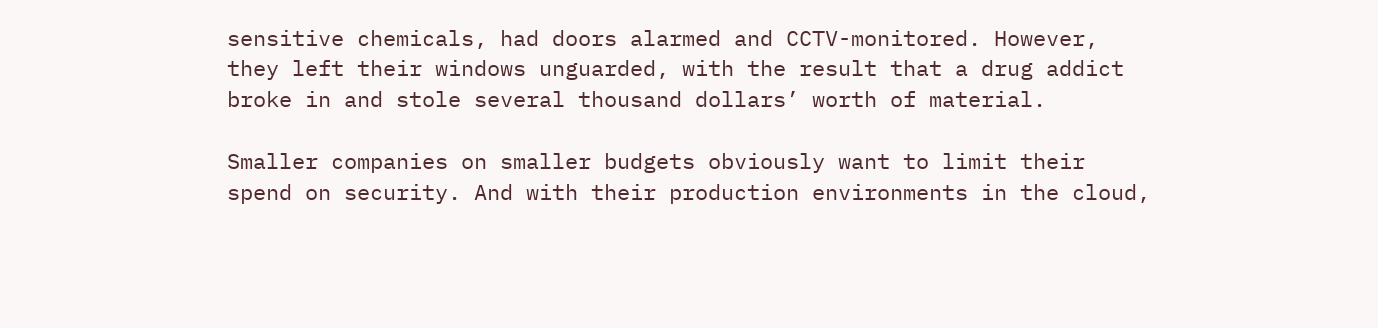sensitive chemicals, had doors alarmed and CCTV-monitored. However, they left their windows unguarded, with the result that a drug addict broke in and stole several thousand dollars’ worth of material.

Smaller companies on smaller budgets obviously want to limit their spend on security. And with their production environments in the cloud,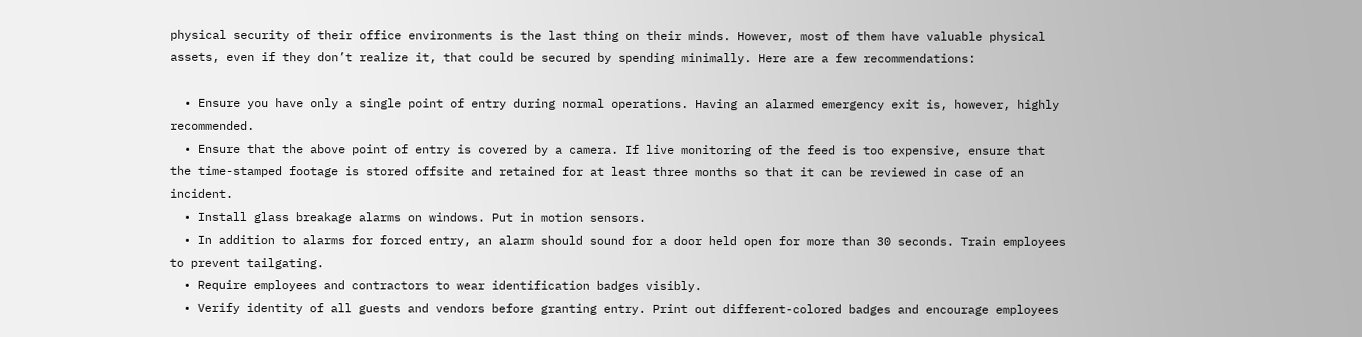physical security of their office environments is the last thing on their minds. However, most of them have valuable physical assets, even if they don’t realize it, that could be secured by spending minimally. Here are a few recommendations:

  • Ensure you have only a single point of entry during normal operations. Having an alarmed emergency exit is, however, highly recommended.
  • Ensure that the above point of entry is covered by a camera. If live monitoring of the feed is too expensive, ensure that the time-stamped footage is stored offsite and retained for at least three months so that it can be reviewed in case of an incident.
  • Install glass breakage alarms on windows. Put in motion sensors.
  • In addition to alarms for forced entry, an alarm should sound for a door held open for more than 30 seconds. Train employees to prevent tailgating.
  • Require employees and contractors to wear identification badges visibly.
  • Verify identity of all guests and vendors before granting entry. Print out different-colored badges and encourage employees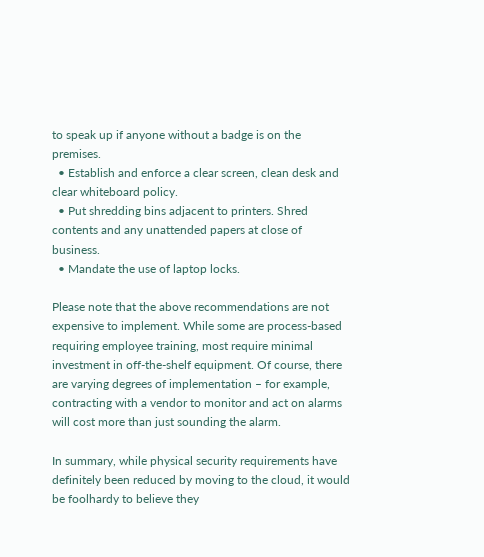to speak up if anyone without a badge is on the premises.
  • Establish and enforce a clear screen, clean desk and clear whiteboard policy.
  • Put shredding bins adjacent to printers. Shred contents and any unattended papers at close of business.
  • Mandate the use of laptop locks.

Please note that the above recommendations are not expensive to implement. While some are process-based requiring employee training, most require minimal investment in off-the-shelf equipment. Of course, there are varying degrees of implementation – for example, contracting with a vendor to monitor and act on alarms will cost more than just sounding the alarm.

In summary, while physical security requirements have definitely been reduced by moving to the cloud, it would be foolhardy to believe they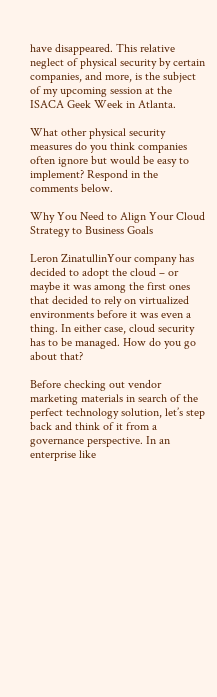have disappeared. This relative neglect of physical security by certain companies, and more, is the subject of my upcoming session at the ISACA Geek Week in Atlanta.

What other physical security measures do you think companies often ignore but would be easy to implement? Respond in the comments below.

Why You Need to Align Your Cloud Strategy to Business Goals

Leron ZinatullinYour company has decided to adopt the cloud – or maybe it was among the first ones that decided to rely on virtualized environments before it was even a thing. In either case, cloud security has to be managed. How do you go about that?

Before checking out vendor marketing materials in search of the perfect technology solution, let’s step back and think of it from a governance perspective. In an enterprise like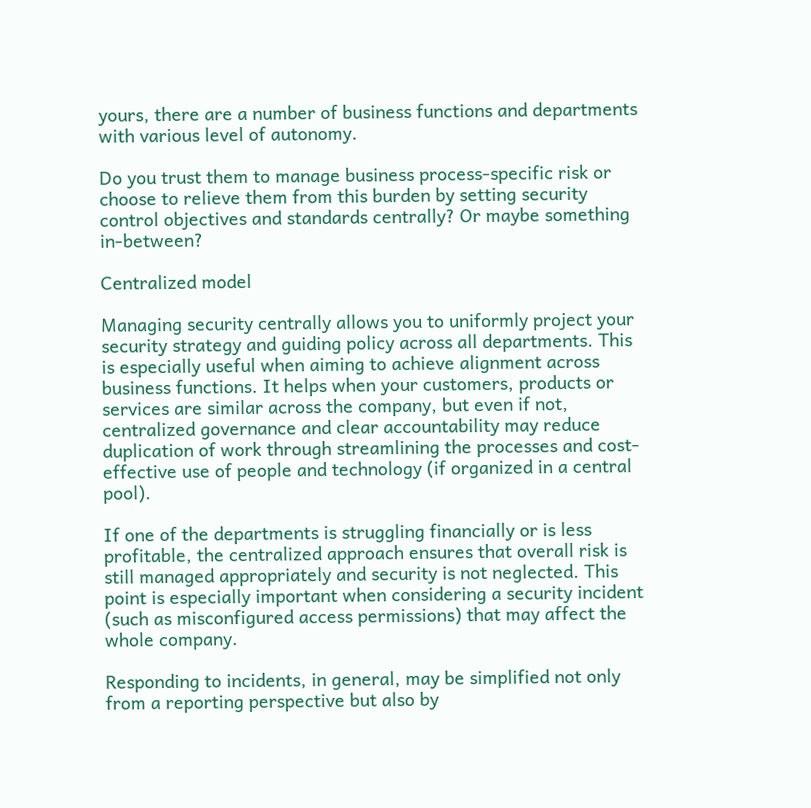yours, there are a number of business functions and departments with various level of autonomy.

Do you trust them to manage business process-specific risk or choose to relieve them from this burden by setting security control objectives and standards centrally? Or maybe something in-between?

Centralized model

Managing security centrally allows you to uniformly project your security strategy and guiding policy across all departments. This is especially useful when aiming to achieve alignment across business functions. It helps when your customers, products or services are similar across the company, but even if not, centralized governance and clear accountability may reduce duplication of work through streamlining the processes and cost-effective use of people and technology (if organized in a central pool).

If one of the departments is struggling financially or is less profitable, the centralized approach ensures that overall risk is still managed appropriately and security is not neglected. This point is especially important when considering a security incident (such as misconfigured access permissions) that may affect the whole company.

Responding to incidents, in general, may be simplified not only from a reporting perspective but also by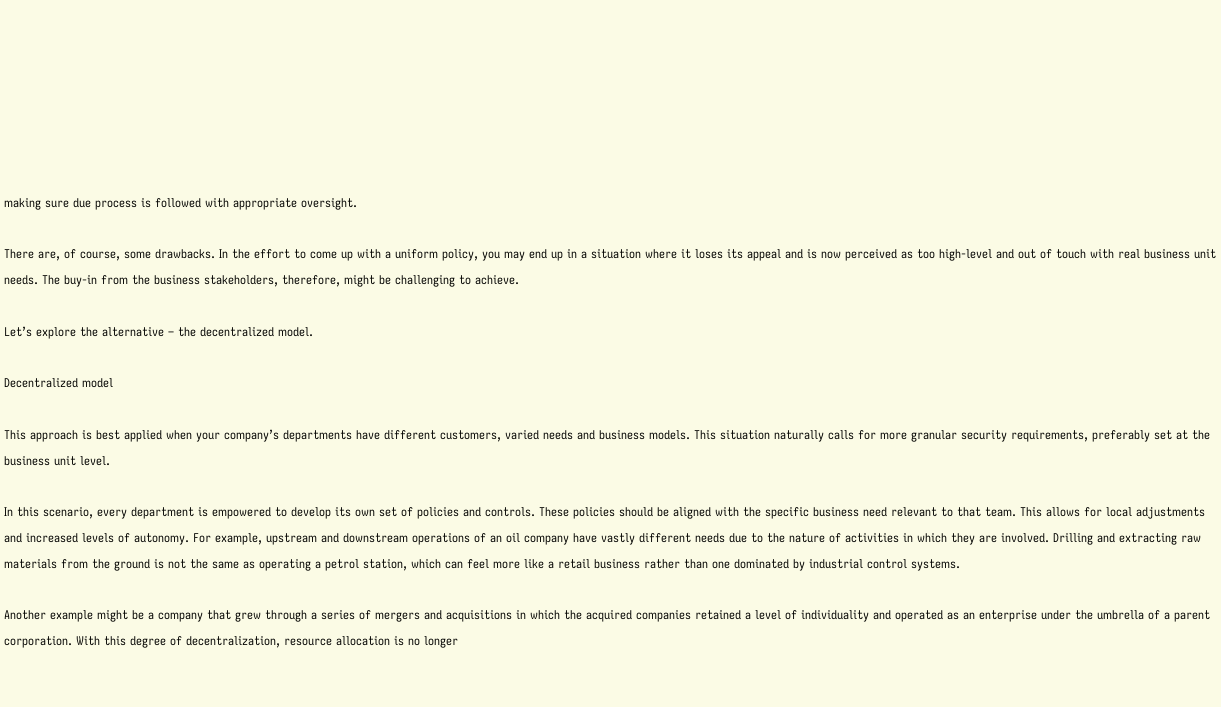making sure due process is followed with appropriate oversight.

There are, of course, some drawbacks. In the effort to come up with a uniform policy, you may end up in a situation where it loses its appeal and is now perceived as too high-level and out of touch with real business unit needs. The buy-in from the business stakeholders, therefore, might be challenging to achieve.

Let’s explore the alternative – the decentralized model.

Decentralized model

This approach is best applied when your company’s departments have different customers, varied needs and business models. This situation naturally calls for more granular security requirements, preferably set at the business unit level.

In this scenario, every department is empowered to develop its own set of policies and controls. These policies should be aligned with the specific business need relevant to that team. This allows for local adjustments and increased levels of autonomy. For example, upstream and downstream operations of an oil company have vastly different needs due to the nature of activities in which they are involved. Drilling and extracting raw materials from the ground is not the same as operating a petrol station, which can feel more like a retail business rather than one dominated by industrial control systems.

Another example might be a company that grew through a series of mergers and acquisitions in which the acquired companies retained a level of individuality and operated as an enterprise under the umbrella of a parent corporation. With this degree of decentralization, resource allocation is no longer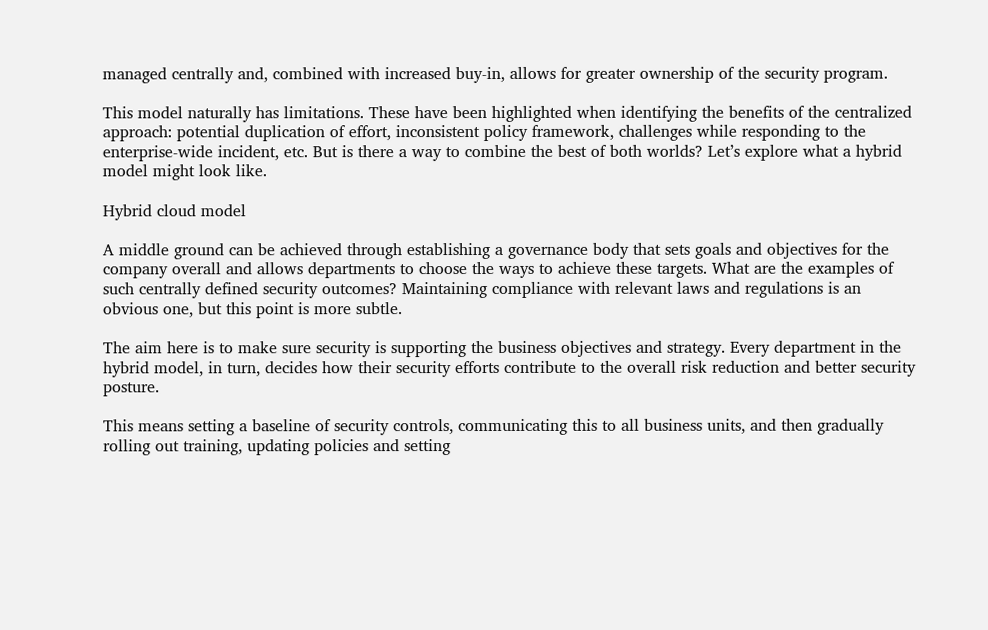managed centrally and, combined with increased buy-in, allows for greater ownership of the security program.

This model naturally has limitations. These have been highlighted when identifying the benefits of the centralized approach: potential duplication of effort, inconsistent policy framework, challenges while responding to the enterprise-wide incident, etc. But is there a way to combine the best of both worlds? Let’s explore what a hybrid model might look like.

Hybrid cloud model

A middle ground can be achieved through establishing a governance body that sets goals and objectives for the company overall and allows departments to choose the ways to achieve these targets. What are the examples of such centrally defined security outcomes? Maintaining compliance with relevant laws and regulations is an obvious one, but this point is more subtle.

The aim here is to make sure security is supporting the business objectives and strategy. Every department in the hybrid model, in turn, decides how their security efforts contribute to the overall risk reduction and better security posture.

This means setting a baseline of security controls, communicating this to all business units, and then gradually rolling out training, updating policies and setting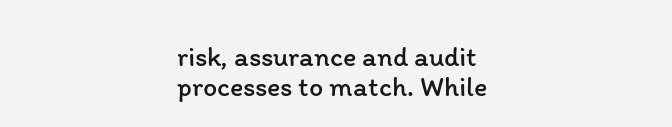risk, assurance and audit processes to match. While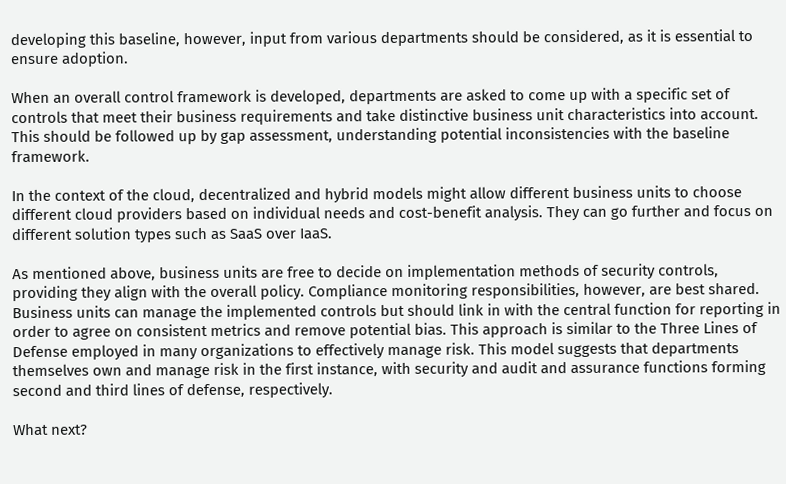developing this baseline, however, input from various departments should be considered, as it is essential to ensure adoption.

When an overall control framework is developed, departments are asked to come up with a specific set of controls that meet their business requirements and take distinctive business unit characteristics into account. This should be followed up by gap assessment, understanding potential inconsistencies with the baseline framework.

In the context of the cloud, decentralized and hybrid models might allow different business units to choose different cloud providers based on individual needs and cost-benefit analysis. They can go further and focus on different solution types such as SaaS over IaaS.

As mentioned above, business units are free to decide on implementation methods of security controls, providing they align with the overall policy. Compliance monitoring responsibilities, however, are best shared. Business units can manage the implemented controls but should link in with the central function for reporting in order to agree on consistent metrics and remove potential bias. This approach is similar to the Three Lines of Defense employed in many organizations to effectively manage risk. This model suggests that departments themselves own and manage risk in the first instance, with security and audit and assurance functions forming second and third lines of defense, respectively.

What next?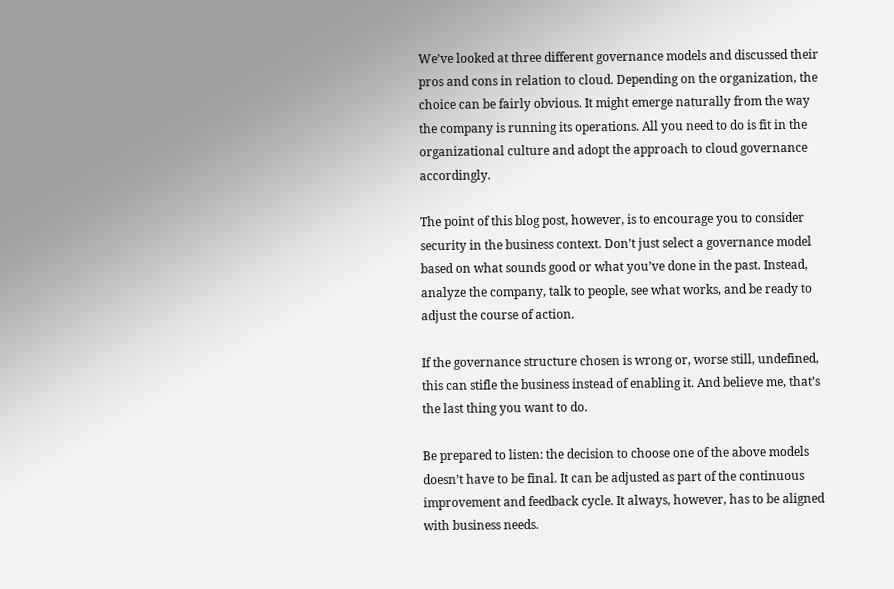We’ve looked at three different governance models and discussed their pros and cons in relation to cloud. Depending on the organization, the choice can be fairly obvious. It might emerge naturally from the way the company is running its operations. All you need to do is fit in the organizational culture and adopt the approach to cloud governance accordingly.

The point of this blog post, however, is to encourage you to consider security in the business context. Don’t just select a governance model based on what sounds good or what you’ve done in the past. Instead, analyze the company, talk to people, see what works, and be ready to adjust the course of action.

If the governance structure chosen is wrong or, worse still, undefined, this can stifle the business instead of enabling it. And believe me, that’s the last thing you want to do.

Be prepared to listen: the decision to choose one of the above models doesn’t have to be final. It can be adjusted as part of the continuous improvement and feedback cycle. It always, however, has to be aligned with business needs.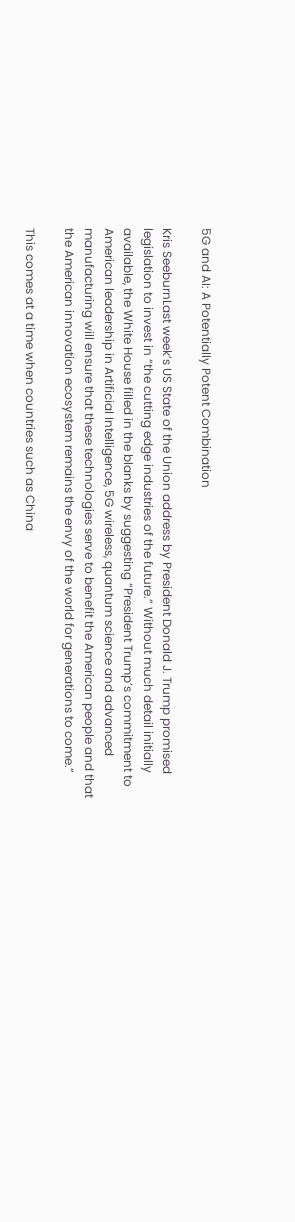5G and AI: A Potentially Potent Combination

Kris SeeburnLast week’s US State of the Union address by President Donald J. Trump promised legislation to invest in “the cutting edge industries of the future.” Without much detail initially available, the White House filled in the blanks by suggesting “President Trump’s commitment to American leadership in Artificial Intelligence, 5G wireless, quantum science and advanced manufacturing will ensure that these technologies serve to benefit the American people and that the American innovation ecosystem remains the envy of the world for generations to come.”

This comes at a time when countries such as China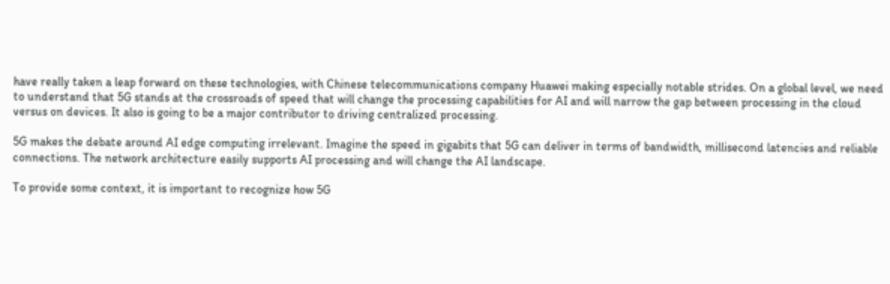have really taken a leap forward on these technologies, with Chinese telecommunications company Huawei making especially notable strides. On a global level, we need to understand that 5G stands at the crossroads of speed that will change the processing capabilities for AI and will narrow the gap between processing in the cloud versus on devices. It also is going to be a major contributor to driving centralized processing.

5G makes the debate around AI edge computing irrelevant. Imagine the speed in gigabits that 5G can deliver in terms of bandwidth, millisecond latencies and reliable connections. The network architecture easily supports AI processing and will change the AI landscape.

To provide some context, it is important to recognize how 5G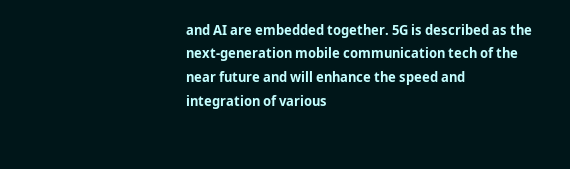and AI are embedded together. 5G is described as the next-generation mobile communication tech of the near future and will enhance the speed and integration of various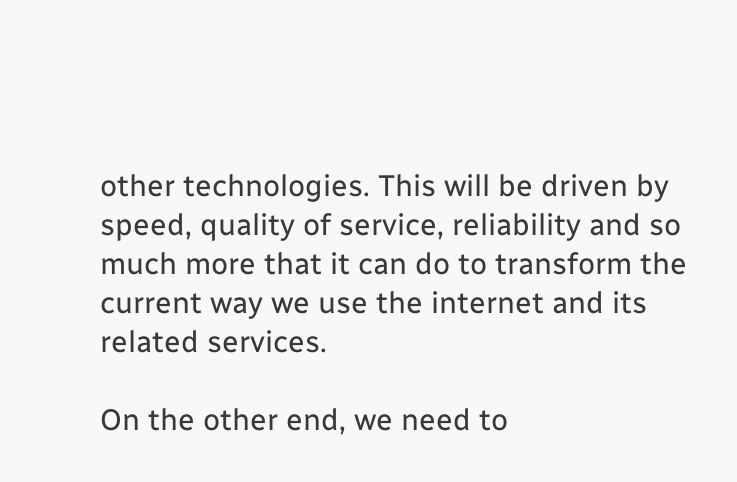other technologies. This will be driven by speed, quality of service, reliability and so much more that it can do to transform the current way we use the internet and its related services.

On the other end, we need to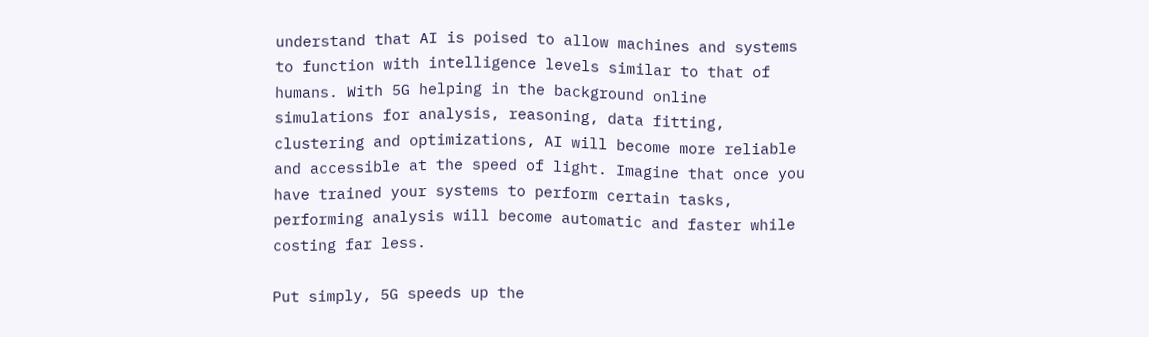understand that AI is poised to allow machines and systems to function with intelligence levels similar to that of humans. With 5G helping in the background online simulations for analysis, reasoning, data fitting, clustering and optimizations, AI will become more reliable and accessible at the speed of light. Imagine that once you have trained your systems to perform certain tasks, performing analysis will become automatic and faster while costing far less.

Put simply, 5G speeds up the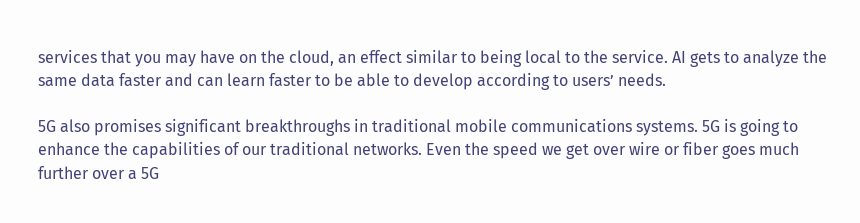services that you may have on the cloud, an effect similar to being local to the service. AI gets to analyze the same data faster and can learn faster to be able to develop according to users’ needs.

5G also promises significant breakthroughs in traditional mobile communications systems. 5G is going to enhance the capabilities of our traditional networks. Even the speed we get over wire or fiber goes much further over a 5G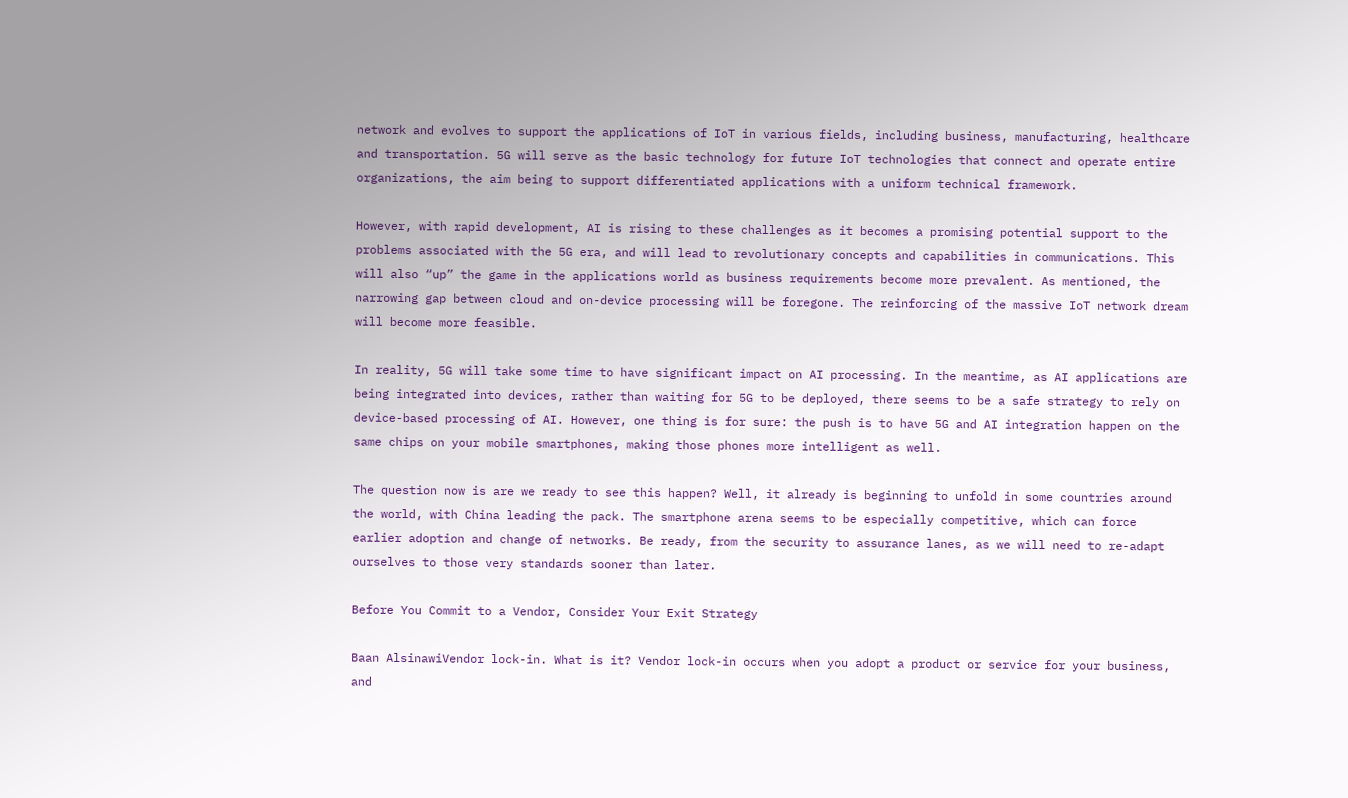network and evolves to support the applications of IoT in various fields, including business, manufacturing, healthcare and transportation. 5G will serve as the basic technology for future IoT technologies that connect and operate entire organizations, the aim being to support differentiated applications with a uniform technical framework.

However, with rapid development, AI is rising to these challenges as it becomes a promising potential support to the problems associated with the 5G era, and will lead to revolutionary concepts and capabilities in communications. This will also “up” the game in the applications world as business requirements become more prevalent. As mentioned, the narrowing gap between cloud and on-device processing will be foregone. The reinforcing of the massive IoT network dream will become more feasible.

In reality, 5G will take some time to have significant impact on AI processing. In the meantime, as AI applications are being integrated into devices, rather than waiting for 5G to be deployed, there seems to be a safe strategy to rely on device-based processing of AI. However, one thing is for sure: the push is to have 5G and AI integration happen on the same chips on your mobile smartphones, making those phones more intelligent as well.

The question now is are we ready to see this happen? Well, it already is beginning to unfold in some countries around the world, with China leading the pack. The smartphone arena seems to be especially competitive, which can force earlier adoption and change of networks. Be ready, from the security to assurance lanes, as we will need to re-adapt ourselves to those very standards sooner than later.

Before You Commit to a Vendor, Consider Your Exit Strategy

Baan AlsinawiVendor lock-in. What is it? Vendor lock-in occurs when you adopt a product or service for your business, and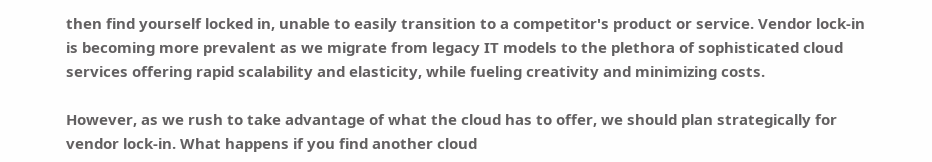then find yourself locked in, unable to easily transition to a competitor's product or service. Vendor lock-in is becoming more prevalent as we migrate from legacy IT models to the plethora of sophisticated cloud services offering rapid scalability and elasticity, while fueling creativity and minimizing costs.

However, as we rush to take advantage of what the cloud has to offer, we should plan strategically for vendor lock-in. What happens if you find another cloud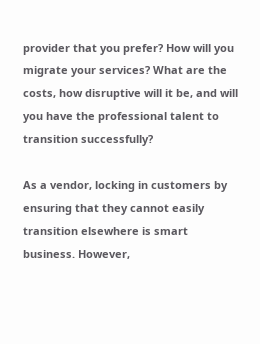provider that you prefer? How will you migrate your services? What are the costs, how disruptive will it be, and will you have the professional talent to transition successfully?

As a vendor, locking in customers by ensuring that they cannot easily transition elsewhere is smart business. However,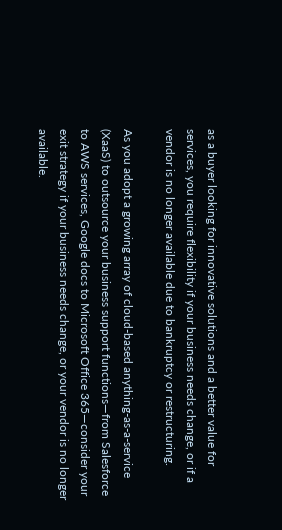as a buyer looking for innovative solutions and a better value for services, you require flexibility if your business needs change, or if a vendor is no longer available due to bankruptcy or restructuring.

As you adopt a growing array of cloud-based anything-as-a-service (XaaS) to outsource your business support functions—from Salesforce to AWS services, Google docs to Microsoft Office 365—consider your exit strategy if your business needs change, or your vendor is no longer available.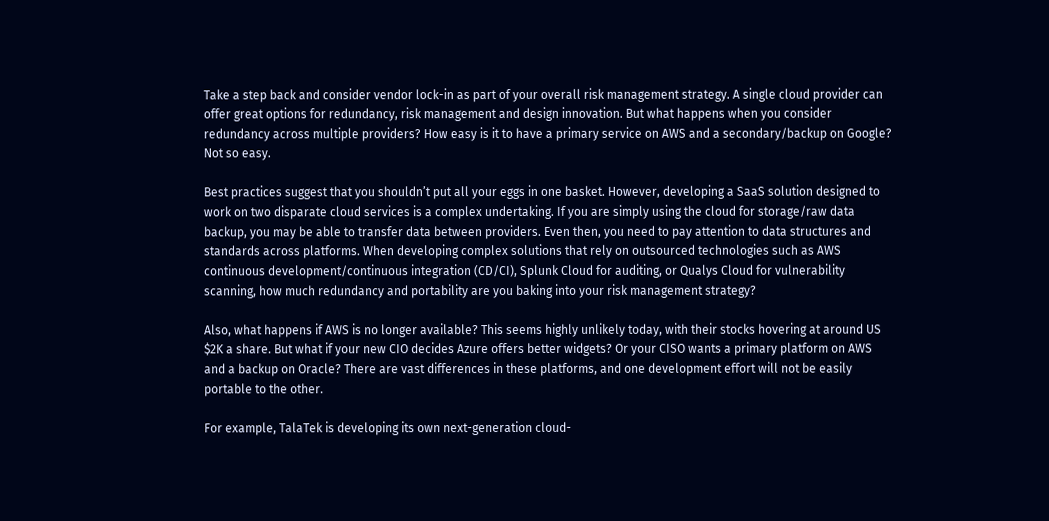Take a step back and consider vendor lock-in as part of your overall risk management strategy. A single cloud provider can offer great options for redundancy, risk management and design innovation. But what happens when you consider redundancy across multiple providers? How easy is it to have a primary service on AWS and a secondary/backup on Google? Not so easy.

Best practices suggest that you shouldn’t put all your eggs in one basket. However, developing a SaaS solution designed to work on two disparate cloud services is a complex undertaking. If you are simply using the cloud for storage/raw data backup, you may be able to transfer data between providers. Even then, you need to pay attention to data structures and standards across platforms. When developing complex solutions that rely on outsourced technologies such as AWS continuous development/continuous integration (CD/CI), Splunk Cloud for auditing, or Qualys Cloud for vulnerability scanning, how much redundancy and portability are you baking into your risk management strategy?

Also, what happens if AWS is no longer available? This seems highly unlikely today, with their stocks hovering at around US $2K a share. But what if your new CIO decides Azure offers better widgets? Or your CISO wants a primary platform on AWS and a backup on Oracle? There are vast differences in these platforms, and one development effort will not be easily portable to the other.

For example, TalaTek is developing its own next-generation cloud-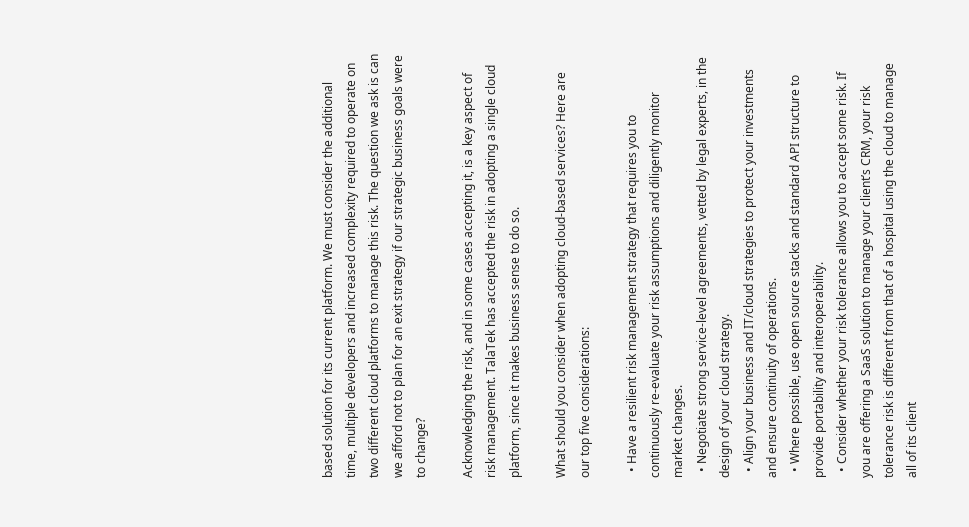based solution for its current platform. We must consider the additional time, multiple developers and increased complexity required to operate on two different cloud platforms to manage this risk. The question we ask is can we afford not to plan for an exit strategy if our strategic business goals were to change?

Acknowledging the risk, and in some cases accepting it, is a key aspect of risk management. TalaTek has accepted the risk in adopting a single cloud platform, since it makes business sense to do so.

What should you consider when adopting cloud-based services? Here are our top five considerations:

  • Have a resilient risk management strategy that requires you to continuously re-evaluate your risk assumptions and diligently monitor market changes.
  • Negotiate strong service-level agreements, vetted by legal experts, in the design of your cloud strategy.
  • Align your business and IT/cloud strategies to protect your investments and ensure continuity of operations.
  • Where possible, use open source stacks and standard API structure to provide portability and interoperability.
  • Consider whether your risk tolerance allows you to accept some risk. If you are offering a SaaS solution to manage your client’s CRM, your risk tolerance risk is different from that of a hospital using the cloud to manage all of its client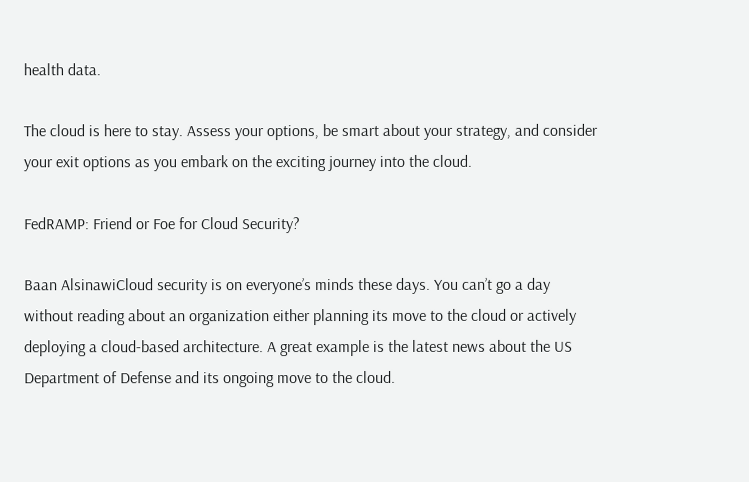health data.

The cloud is here to stay. Assess your options, be smart about your strategy, and consider your exit options as you embark on the exciting journey into the cloud.

FedRAMP: Friend or Foe for Cloud Security?

Baan AlsinawiCloud security is on everyone’s minds these days. You can’t go a day without reading about an organization either planning its move to the cloud or actively deploying a cloud-based architecture. A great example is the latest news about the US Department of Defense and its ongoing move to the cloud.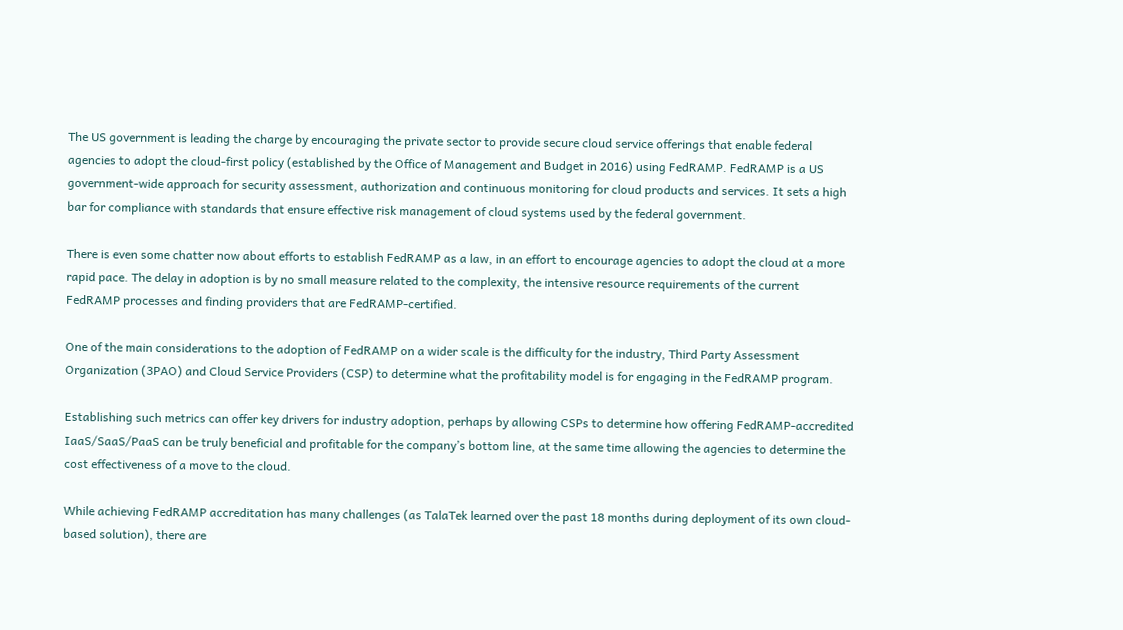The US government is leading the charge by encouraging the private sector to provide secure cloud service offerings that enable federal agencies to adopt the cloud-first policy (established by the Office of Management and Budget in 2016) using FedRAMP. FedRAMP is a US government-wide approach for security assessment, authorization and continuous monitoring for cloud products and services. It sets a high bar for compliance with standards that ensure effective risk management of cloud systems used by the federal government.

There is even some chatter now about efforts to establish FedRAMP as a law, in an effort to encourage agencies to adopt the cloud at a more rapid pace. The delay in adoption is by no small measure related to the complexity, the intensive resource requirements of the current FedRAMP processes and finding providers that are FedRAMP-certified.

One of the main considerations to the adoption of FedRAMP on a wider scale is the difficulty for the industry, Third Party Assessment Organization (3PAO) and Cloud Service Providers (CSP) to determine what the profitability model is for engaging in the FedRAMP program.

Establishing such metrics can offer key drivers for industry adoption, perhaps by allowing CSPs to determine how offering FedRAMP-accredited IaaS/SaaS/PaaS can be truly beneficial and profitable for the company’s bottom line, at the same time allowing the agencies to determine the cost effectiveness of a move to the cloud.

While achieving FedRAMP accreditation has many challenges (as TalaTek learned over the past 18 months during deployment of its own cloud-based solution), there are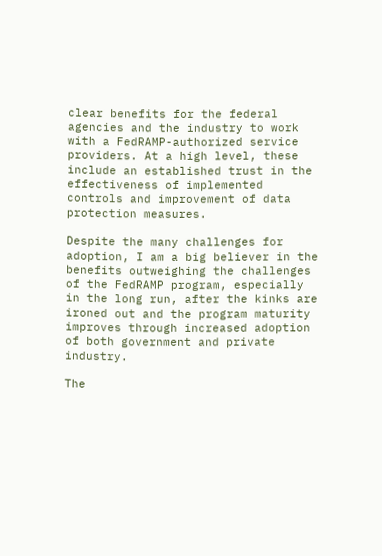clear benefits for the federal agencies and the industry to work with a FedRAMP-authorized service providers. At a high level, these include an established trust in the effectiveness of implemented controls and improvement of data protection measures.

Despite the many challenges for adoption, I am a big believer in the benefits outweighing the challenges of the FedRAMP program, especially in the long run, after the kinks are ironed out and the program maturity improves through increased adoption of both government and private industry.

The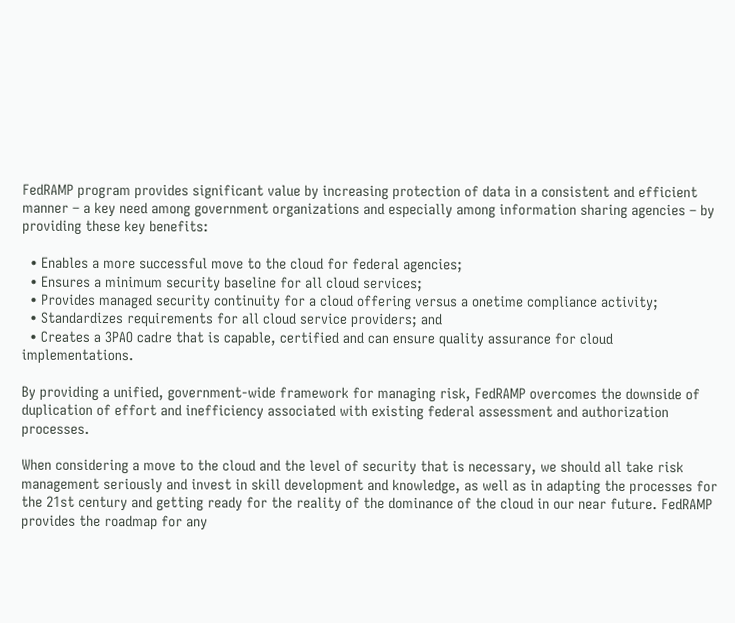FedRAMP program provides significant value by increasing protection of data in a consistent and efficient manner – a key need among government organizations and especially among information sharing agencies – by providing these key benefits:

  • Enables a more successful move to the cloud for federal agencies;
  • Ensures a minimum security baseline for all cloud services;
  • Provides managed security continuity for a cloud offering versus a onetime compliance activity;
  • Standardizes requirements for all cloud service providers; and
  • Creates a 3PAO cadre that is capable, certified and can ensure quality assurance for cloud implementations.

By providing a unified, government-wide framework for managing risk, FedRAMP overcomes the downside of duplication of effort and inefficiency associated with existing federal assessment and authorization processes.

When considering a move to the cloud and the level of security that is necessary, we should all take risk management seriously and invest in skill development and knowledge, as well as in adapting the processes for the 21st century and getting ready for the reality of the dominance of the cloud in our near future. FedRAMP provides the roadmap for any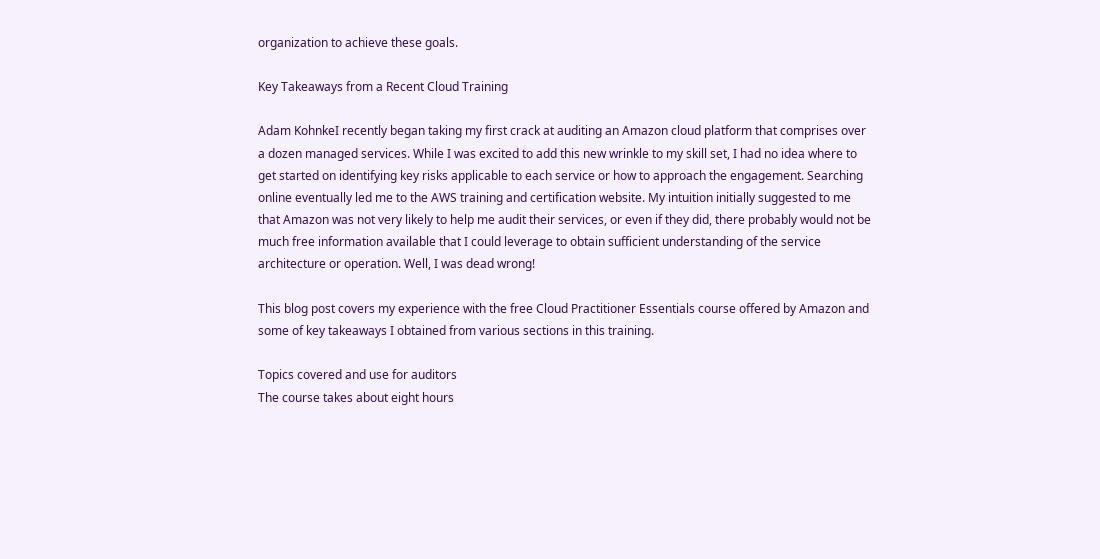organization to achieve these goals.

Key Takeaways from a Recent Cloud Training

Adam KohnkeI recently began taking my first crack at auditing an Amazon cloud platform that comprises over a dozen managed services. While I was excited to add this new wrinkle to my skill set, I had no idea where to get started on identifying key risks applicable to each service or how to approach the engagement. Searching online eventually led me to the AWS training and certification website. My intuition initially suggested to me that Amazon was not very likely to help me audit their services, or even if they did, there probably would not be much free information available that I could leverage to obtain sufficient understanding of the service architecture or operation. Well, I was dead wrong!

This blog post covers my experience with the free Cloud Practitioner Essentials course offered by Amazon and some of key takeaways I obtained from various sections in this training.

Topics covered and use for auditors
The course takes about eight hours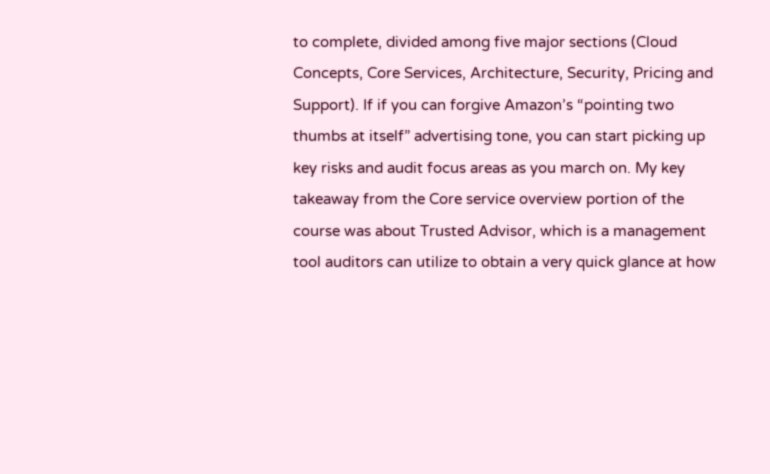to complete, divided among five major sections (Cloud Concepts, Core Services, Architecture, Security, Pricing and Support). If if you can forgive Amazon’s “pointing two thumbs at itself” advertising tone, you can start picking up key risks and audit focus areas as you march on. My key takeaway from the Core service overview portion of the course was about Trusted Advisor, which is a management tool auditors can utilize to obtain a very quick glance at how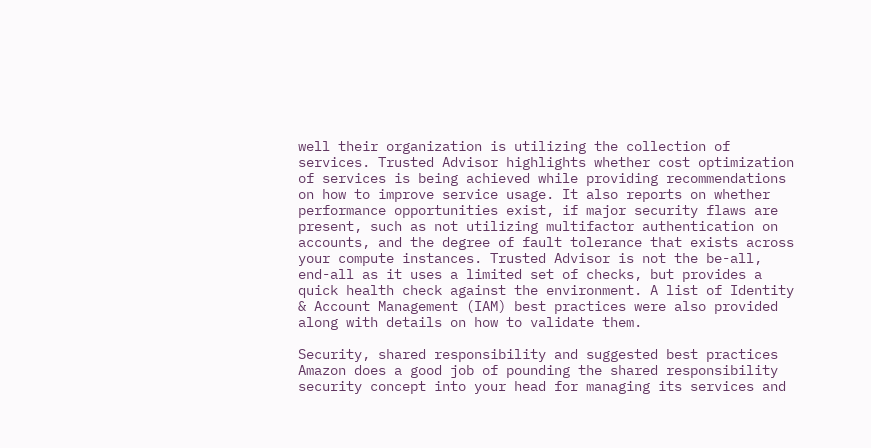well their organization is utilizing the collection of services. Trusted Advisor highlights whether cost optimization of services is being achieved while providing recommendations on how to improve service usage. It also reports on whether performance opportunities exist, if major security flaws are present, such as not utilizing multifactor authentication on accounts, and the degree of fault tolerance that exists across your compute instances. Trusted Advisor is not the be-all, end-all as it uses a limited set of checks, but provides a quick health check against the environment. A list of Identity & Account Management (IAM) best practices were also provided along with details on how to validate them.

Security, shared responsibility and suggested best practices
Amazon does a good job of pounding the shared responsibility security concept into your head for managing its services and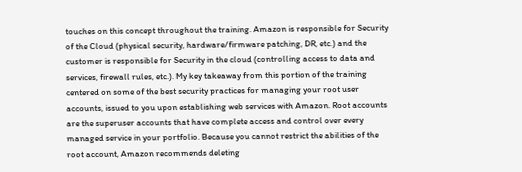touches on this concept throughout the training. Amazon is responsible for Security of the Cloud (physical security, hardware/firmware patching, DR, etc.) and the customer is responsible for Security in the cloud (controlling access to data and services, firewall rules, etc.). My key takeaway from this portion of the training centered on some of the best security practices for managing your root user accounts, issued to you upon establishing web services with Amazon. Root accounts are the superuser accounts that have complete access and control over every managed service in your portfolio. Because you cannot restrict the abilities of the root account, Amazon recommends deleting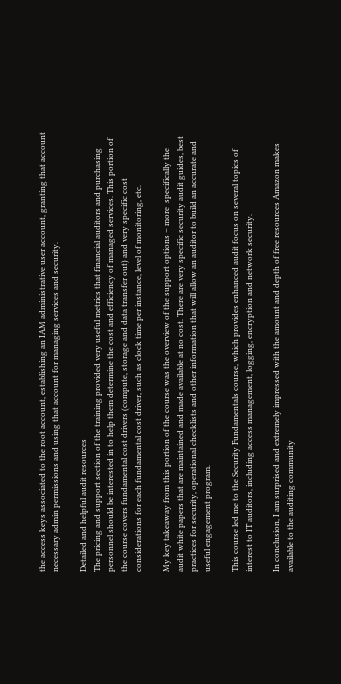the access keys associated to the root account, establishing an IAM administrative user account, granting that account necessary admin permissions and using that account for managing services and security.

Detailed and helpful audit resources
The pricing and support section of the training provided very useful metrics that financial auditors and purchasing personnel should be interested in to help them determine the cost and efficiency of managed services. This portion of the course covers fundamental cost drivers (compute, storage and data transfer out) and very specific cost considerations for each fundamental cost driver, such as clock time per instance, level of monitoring, etc.

My key takeaway from this portion of the course was the overview of the support options – more  specifically the audit white papers that are maintained and made available at no cost. There are very specific security audit guides, best practices for security, operational checklists and other information that will allow an auditor to build an accurate and useful engagement program.

This course led me to the Security Fundamentals course, which provides enhanced audit focus on several topics of interest to IT auditors, including access management, logging, encryption and network security.

In conclusion, I am surprised and extremely impressed with the amount and depth of free resources Amazon makes available to the auditing community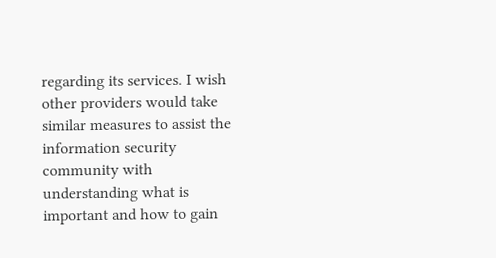regarding its services. I wish other providers would take similar measures to assist the information security community with understanding what is important and how to gain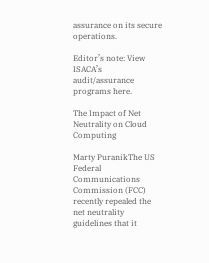assurance on its secure operations.

Editor’s note: View ISACA’s audit/assurance programs here.

The Impact of Net Neutrality on Cloud Computing

Marty PuranikThe US Federal Communications Commission (FCC) recently repealed the net neutrality guidelines that it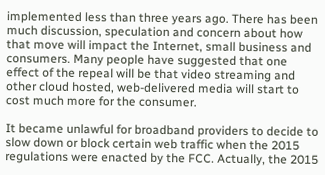implemented less than three years ago. There has been much discussion, speculation and concern about how that move will impact the Internet, small business and consumers. Many people have suggested that one effect of the repeal will be that video streaming and other cloud hosted, web-delivered media will start to cost much more for the consumer.

It became unlawful for broadband providers to decide to slow down or block certain web traffic when the 2015 regulations were enacted by the FCC. Actually, the 2015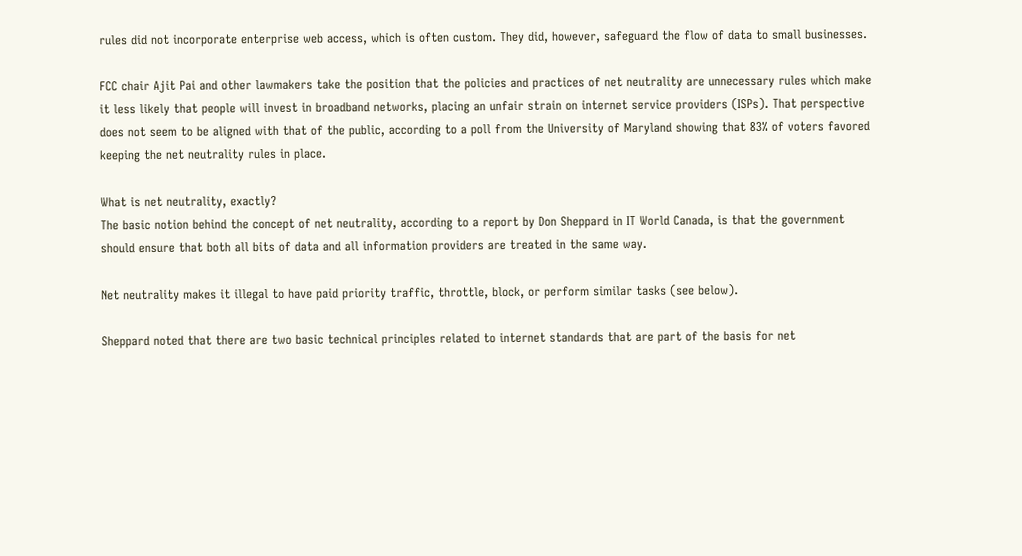rules did not incorporate enterprise web access, which is often custom. They did, however, safeguard the flow of data to small businesses.

FCC chair Ajit Pai and other lawmakers take the position that the policies and practices of net neutrality are unnecessary rules which make it less likely that people will invest in broadband networks, placing an unfair strain on internet service providers (ISPs). That perspective does not seem to be aligned with that of the public, according to a poll from the University of Maryland showing that 83% of voters favored keeping the net neutrality rules in place.

What is net neutrality, exactly?
The basic notion behind the concept of net neutrality, according to a report by Don Sheppard in IT World Canada, is that the government should ensure that both all bits of data and all information providers are treated in the same way.

Net neutrality makes it illegal to have paid priority traffic, throttle, block, or perform similar tasks (see below).

Sheppard noted that there are two basic technical principles related to internet standards that are part of the basis for net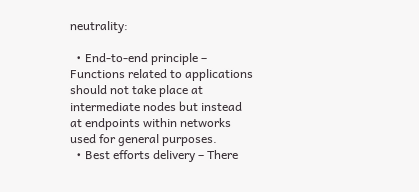neutrality:

  • End-to-end principle – Functions related to applications should not take place at intermediate nodes but instead at endpoints within networks used for general purposes.
  • Best efforts delivery – There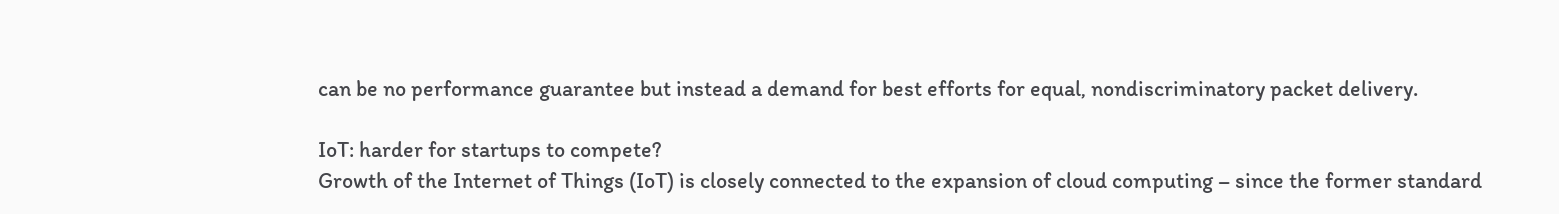can be no performance guarantee but instead a demand for best efforts for equal, nondiscriminatory packet delivery.

IoT: harder for startups to compete?
Growth of the Internet of Things (IoT) is closely connected to the expansion of cloud computing – since the former standard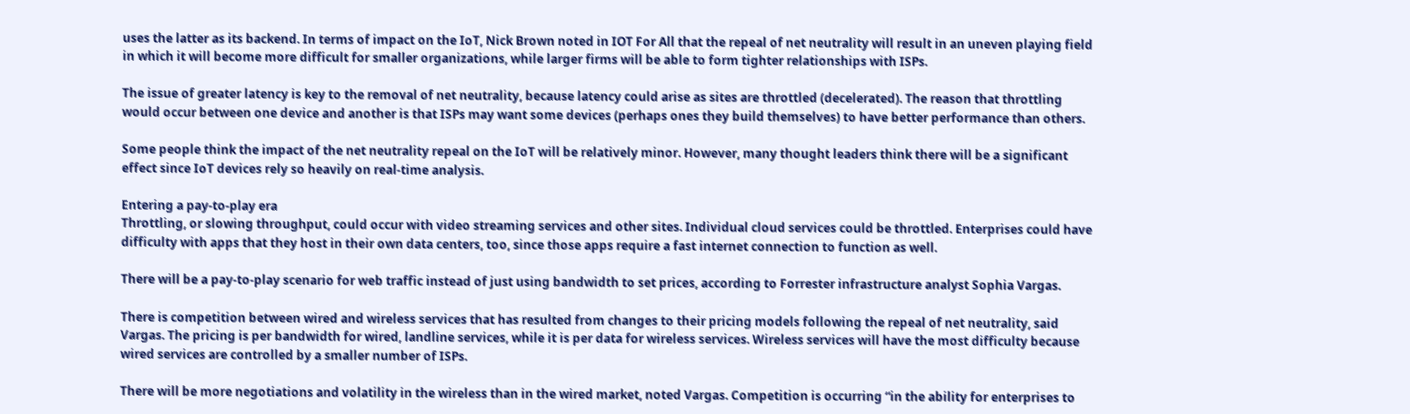uses the latter as its backend. In terms of impact on the IoT, Nick Brown noted in IOT For All that the repeal of net neutrality will result in an uneven playing field in which it will become more difficult for smaller organizations, while larger firms will be able to form tighter relationships with ISPs.

The issue of greater latency is key to the removal of net neutrality, because latency could arise as sites are throttled (decelerated). The reason that throttling would occur between one device and another is that ISPs may want some devices (perhaps ones they build themselves) to have better performance than others.

Some people think the impact of the net neutrality repeal on the IoT will be relatively minor. However, many thought leaders think there will be a significant effect since IoT devices rely so heavily on real-time analysis.

Entering a pay-to-play era
Throttling, or slowing throughput, could occur with video streaming services and other sites. Individual cloud services could be throttled. Enterprises could have difficulty with apps that they host in their own data centers, too, since those apps require a fast internet connection to function as well.

There will be a pay-to-play scenario for web traffic instead of just using bandwidth to set prices, according to Forrester infrastructure analyst Sophia Vargas.

There is competition between wired and wireless services that has resulted from changes to their pricing models following the repeal of net neutrality, said Vargas. The pricing is per bandwidth for wired, landline services, while it is per data for wireless services. Wireless services will have the most difficulty because wired services are controlled by a smaller number of ISPs.

There will be more negotiations and volatility in the wireless than in the wired market, noted Vargas. Competition is occurring “in the ability for enterprises to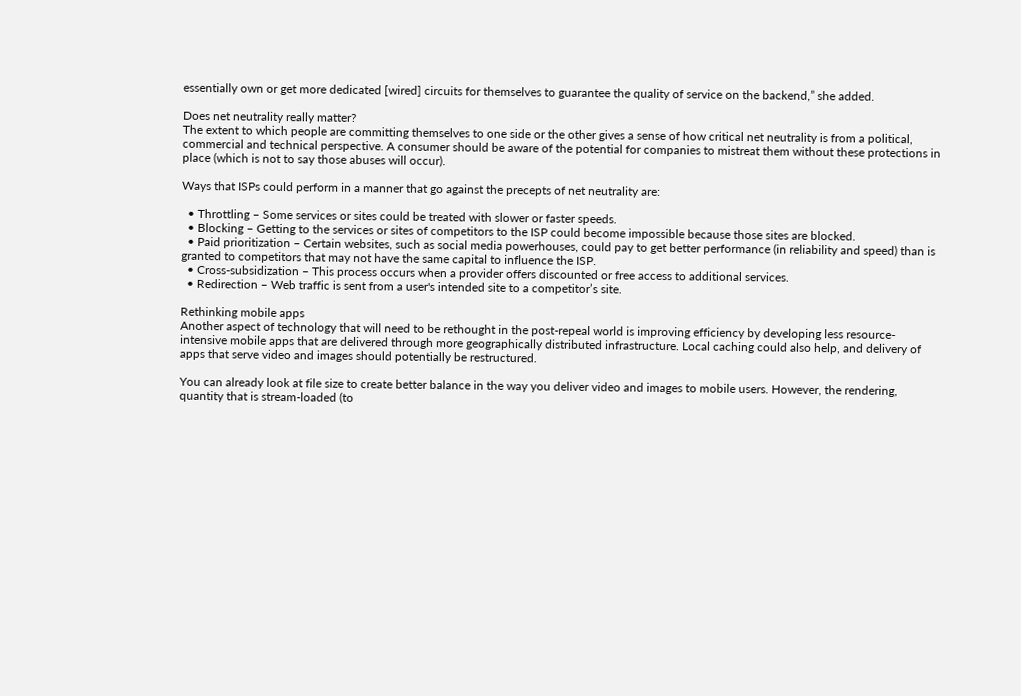essentially own or get more dedicated [wired] circuits for themselves to guarantee the quality of service on the backend,” she added.

Does net neutrality really matter?
The extent to which people are committing themselves to one side or the other gives a sense of how critical net neutrality is from a political, commercial and technical perspective. A consumer should be aware of the potential for companies to mistreat them without these protections in place (which is not to say those abuses will occur).

Ways that ISPs could perform in a manner that go against the precepts of net neutrality are:

  • Throttling – Some services or sites could be treated with slower or faster speeds.
  • Blocking – Getting to the services or sites of competitors to the ISP could become impossible because those sites are blocked.
  • Paid prioritization – Certain websites, such as social media powerhouses, could pay to get better performance (in reliability and speed) than is granted to competitors that may not have the same capital to influence the ISP.
  • Cross-subsidization – This process occurs when a provider offers discounted or free access to additional services.
  • Redirection – Web traffic is sent from a user's intended site to a competitor’s site.

Rethinking mobile apps
Another aspect of technology that will need to be rethought in the post-repeal world is improving efficiency by developing less resource-intensive mobile apps that are delivered through more geographically distributed infrastructure. Local caching could also help, and delivery of apps that serve video and images should potentially be restructured.

You can already look at file size to create better balance in the way you deliver video and images to mobile users. However, the rendering, quantity that is stream-loaded (to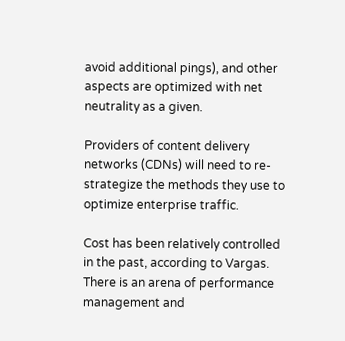avoid additional pings), and other aspects are optimized with net neutrality as a given.

Providers of content delivery networks (CDNs) will need to re-strategize the methods they use to optimize enterprise traffic.

Cost has been relatively controlled in the past, according to Vargas. There is an arena of performance management and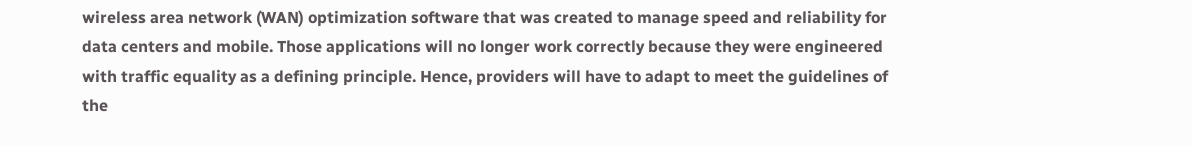wireless area network (WAN) optimization software that was created to manage speed and reliability for data centers and mobile. Those applications will no longer work correctly because they were engineered with traffic equality as a defining principle. Hence, providers will have to adapt to meet the guidelines of the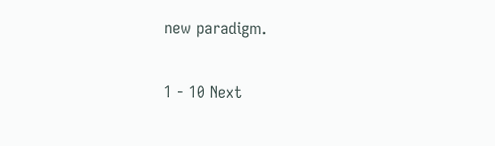new paradigm.

1 - 10 Next